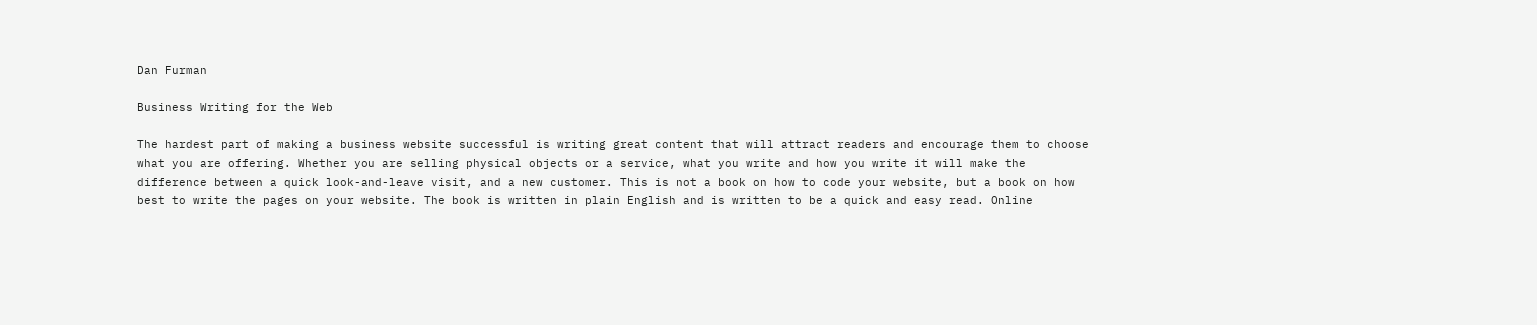Dan Furman

Business Writing for the Web

The hardest part of making a business website successful is writing great content that will attract readers and encourage them to choose what you are offering. Whether you are selling physical objects or a service, what you write and how you write it will make the difference between a quick look-and-leave visit, and a new customer. This is not a book on how to code your website, but a book on how best to write the pages on your website. The book is written in plain English and is written to be a quick and easy read. Online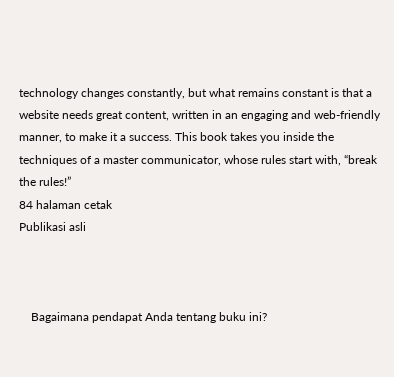technology changes constantly, but what remains constant is that a website needs great content, written in an engaging and web-friendly manner, to make it a success. This book takes you inside the techniques of a master communicator, whose rules start with, “break the rules!”
84 halaman cetak
Publikasi asli



    Bagaimana pendapat Anda tentang buku ini?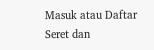Masuk atau Daftar
Seret dan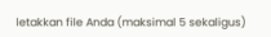letakkan file Anda (maksimal 5 sekaligus)